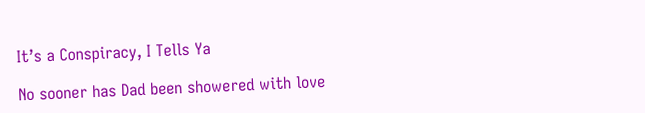It’s a Conspiracy, I Tells Ya

No sooner has Dad been showered with love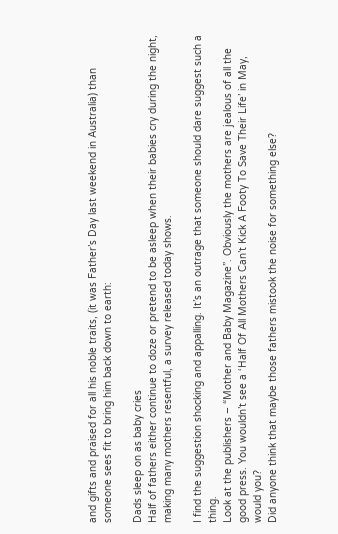and gifts and praised for all his noble traits, (it was Father’s Day last weekend in Australia) than someone sees fit to bring him back down to earth:

Dads sleep on as baby cries
Half of fathers either continue to doze or pretend to be asleep when their babies cry during the night, making many mothers resentful, a survey released today shows.

I find the suggestion shocking and appalling. It’s an outrage that someone should dare suggest such a thing.
Look at the publishers – “Mother and Baby Magazine”. Obviously the mothers are jealous of all the good press. You wouldn’t see a ‘Half Of All Mothers Can’t Kick A Footy To Save Their Life’ in May, would you?
Did anyone think that maybe those fathers mistook the noise for something else?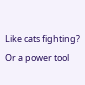Like cats fighting? Or a power tool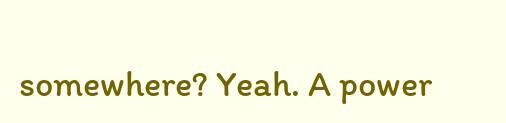somewhere? Yeah. A power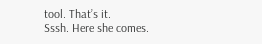tool. That’s it.
Sssh. Here she comes.